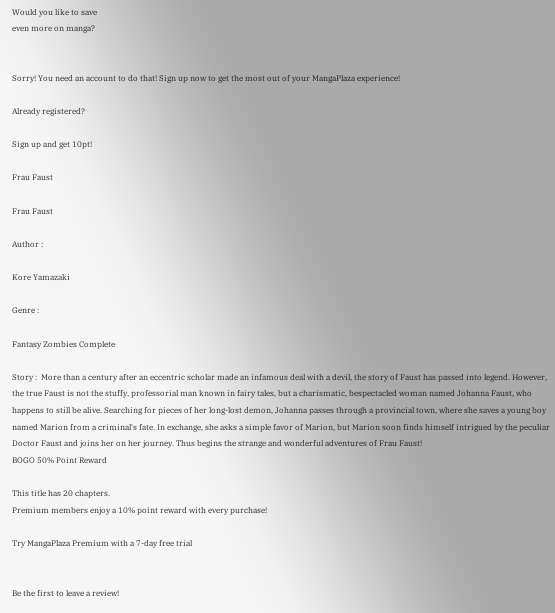Would you like to save
even more on manga?


Sorry! You need an account to do that! Sign up now to get the most out of your MangaPlaza experience!

Already registered?

Sign up and get 10pt!

Frau Faust

Frau Faust

Author :

Kore Yamazaki

Genre :

Fantasy Zombies Complete

Story :  More than a century after an eccentric scholar made an infamous deal with a devil, the story of Faust has passed into legend. However, the true Faust is not the stuffy, professorial man known in fairy tales, but a charismatic, bespectacled woman named Johanna Faust, who happens to still be alive. Searching for pieces of her long-lost demon, Johanna passes through a provincial town, where she saves a young boy named Marion from a criminal's fate. In exchange, she asks a simple favor of Marion, but Marion soon finds himself intrigued by the peculiar Doctor Faust and joins her on her journey. Thus begins the strange and wonderful adventures of Frau Faust!
BOGO 50% Point Reward

This title has 20 chapters.
Premium members enjoy a 10% point reward with every purchase!

Try MangaPlaza Premium with a 7-day free trial


Be the first to leave a review!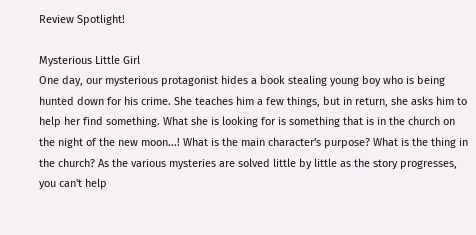Review Spotlight!

Mysterious Little Girl
One day, our mysterious protagonist hides a book stealing young boy who is being hunted down for his crime. She teaches him a few things, but in return, she asks him to help her find something. What she is looking for is something that is in the church on the night of the new moon...! What is the main character's purpose? What is the thing in the church? As the various mysteries are solved little by little as the story progresses, you can't help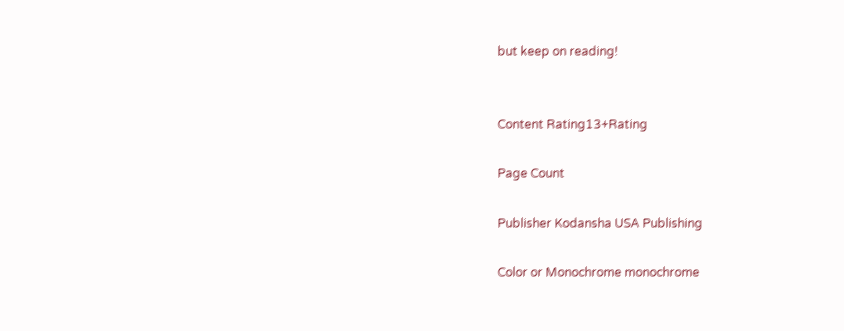but keep on reading!


Content Rating13+Rating

Page Count

Publisher Kodansha USA Publishing

Color or Monochrome monochrome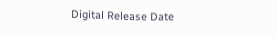Digital Release Date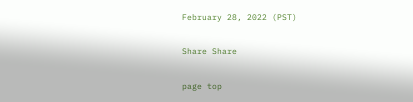February 28, 2022 (PST)

Share Share

page top